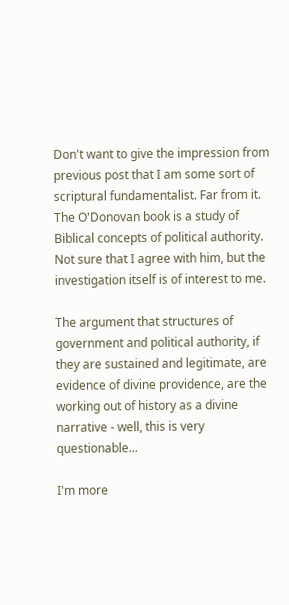Don't want to give the impression from previous post that I am some sort of scriptural fundamentalist. Far from it. The O'Donovan book is a study of Biblical concepts of political authority. Not sure that I agree with him, but the investigation itself is of interest to me.

The argument that structures of government and political authority, if they are sustained and legitimate, are evidence of divine providence, are the working out of history as a divine narrative - well, this is very questionable...

I'm more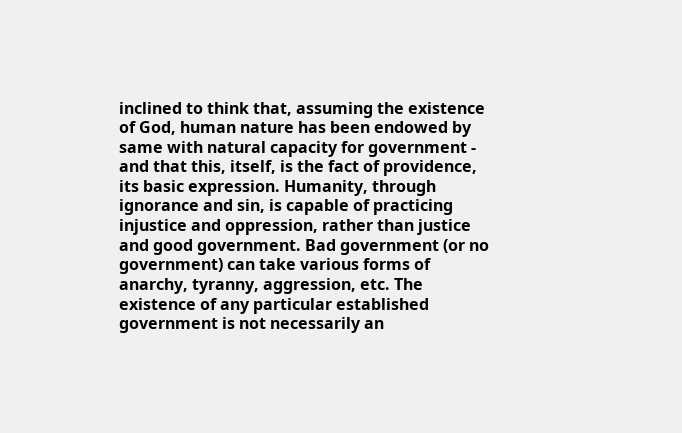inclined to think that, assuming the existence of God, human nature has been endowed by same with natural capacity for government - and that this, itself, is the fact of providence, its basic expression. Humanity, through ignorance and sin, is capable of practicing injustice and oppression, rather than justice and good government. Bad government (or no government) can take various forms of anarchy, tyranny, aggression, etc. The existence of any particular established government is not necessarily an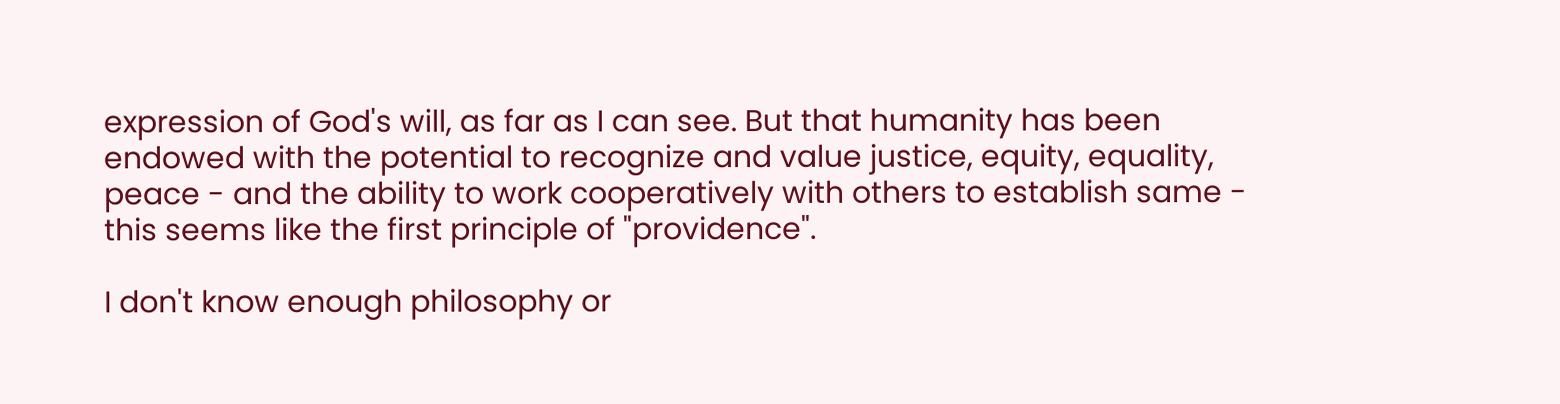expression of God's will, as far as I can see. But that humanity has been endowed with the potential to recognize and value justice, equity, equality, peace - and the ability to work cooperatively with others to establish same - this seems like the first principle of "providence".

I don't know enough philosophy or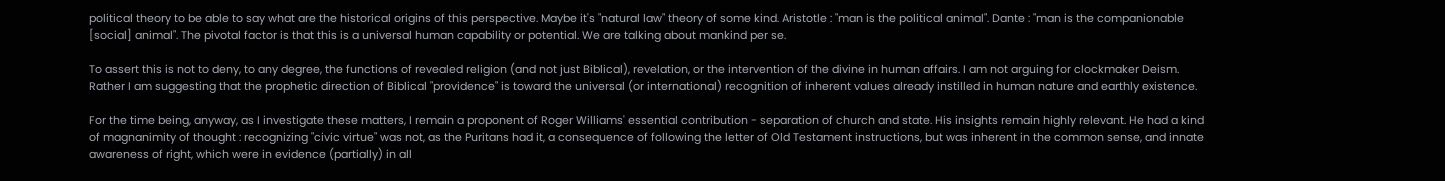political theory to be able to say what are the historical origins of this perspective. Maybe it's "natural law" theory of some kind. Aristotle : "man is the political animal". Dante : "man is the companionable [social] animal". The pivotal factor is that this is a universal human capability or potential. We are talking about mankind per se.

To assert this is not to deny, to any degree, the functions of revealed religion (and not just Biblical), revelation, or the intervention of the divine in human affairs. I am not arguing for clockmaker Deism. Rather I am suggesting that the prophetic direction of Biblical "providence" is toward the universal (or international) recognition of inherent values already instilled in human nature and earthly existence.

For the time being, anyway, as I investigate these matters, I remain a proponent of Roger Williams' essential contribution - separation of church and state. His insights remain highly relevant. He had a kind of magnanimity of thought : recognizing "civic virtue" was not, as the Puritans had it, a consequence of following the letter of Old Testament instructions, but was inherent in the common sense, and innate awareness of right, which were in evidence (partially) in all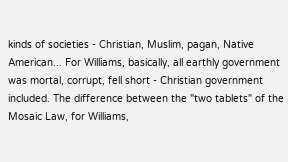kinds of societies - Christian, Muslim, pagan, Native American... For Williams, basically, all earthly government was mortal, corrupt, fell short - Christian government included. The difference between the "two tablets" of the Mosaic Law, for Williams,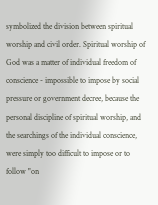symbolized the division between spiritual worship and civil order. Spiritual worship of God was a matter of individual freedom of conscience - impossible to impose by social pressure or government decree, because the personal discipline of spiritual worship, and the searchings of the individual conscience, were simply too difficult to impose or to follow "on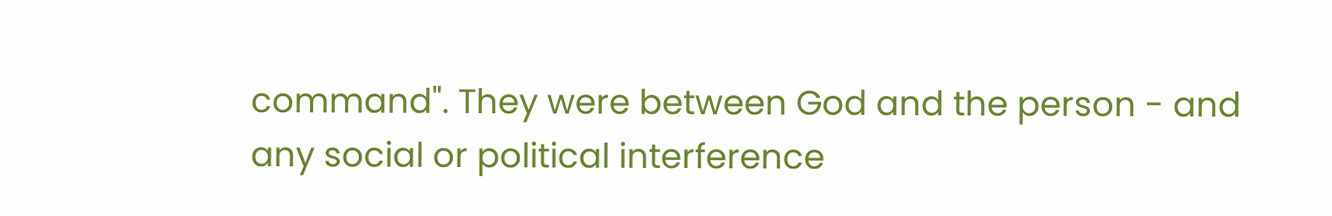command". They were between God and the person - and any social or political interference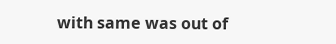with same was out of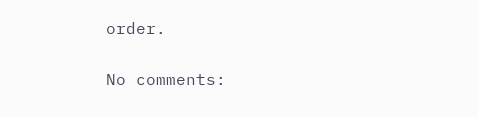order.

No comments: